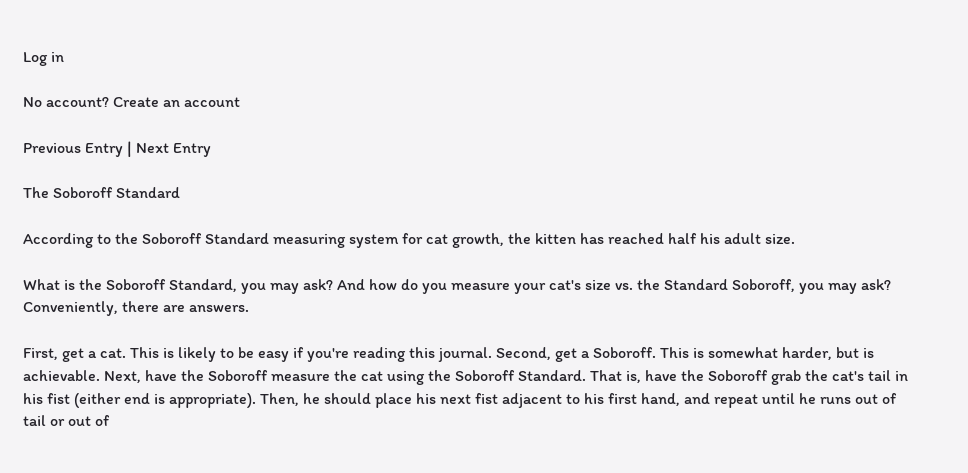Log in

No account? Create an account

Previous Entry | Next Entry

The Soboroff Standard

According to the Soboroff Standard measuring system for cat growth, the kitten has reached half his adult size.

What is the Soboroff Standard, you may ask? And how do you measure your cat's size vs. the Standard Soboroff, you may ask? Conveniently, there are answers.

First, get a cat. This is likely to be easy if you're reading this journal. Second, get a Soboroff. This is somewhat harder, but is achievable. Next, have the Soboroff measure the cat using the Soboroff Standard. That is, have the Soboroff grab the cat's tail in his fist (either end is appropriate). Then, he should place his next fist adjacent to his first hand, and repeat until he runs out of tail or out of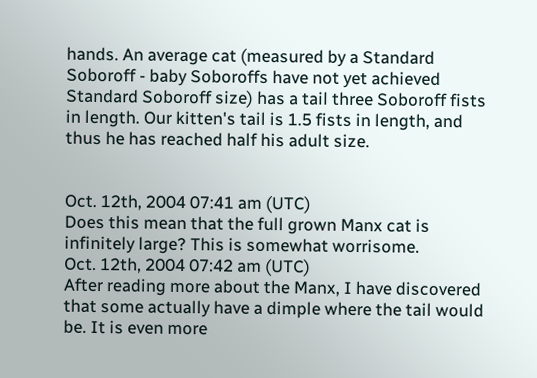hands. An average cat (measured by a Standard Soboroff - baby Soboroffs have not yet achieved Standard Soboroff size) has a tail three Soboroff fists in length. Our kitten's tail is 1.5 fists in length, and thus he has reached half his adult size.


Oct. 12th, 2004 07:41 am (UTC)
Does this mean that the full grown Manx cat is infinitely large? This is somewhat worrisome.
Oct. 12th, 2004 07:42 am (UTC)
After reading more about the Manx, I have discovered that some actually have a dimple where the tail would be. It is even more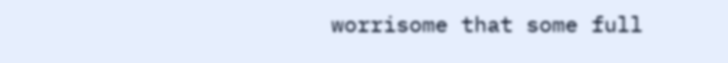worrisome that some full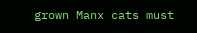grown Manx cats must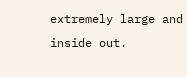extremely large and inside out.